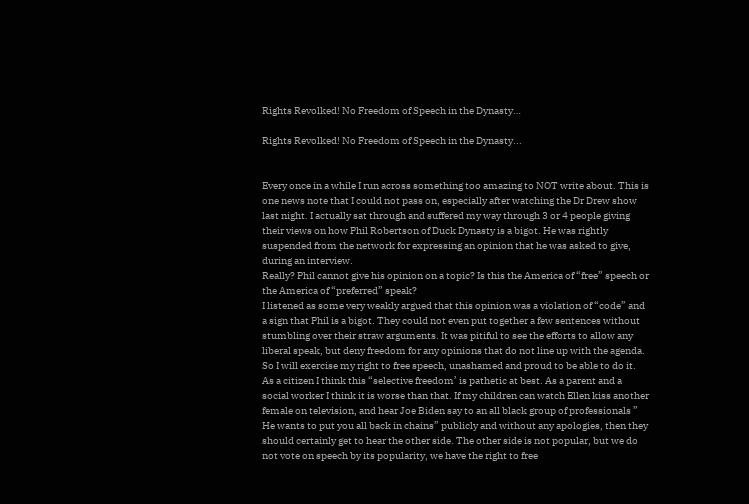Rights Revolked! No Freedom of Speech in the Dynasty…

Rights Revolked! No Freedom of Speech in the Dynasty...


Every once in a while I run across something too amazing to NOT write about. This is one news note that I could not pass on, especially after watching the Dr Drew show last night. I actually sat through and suffered my way through 3 or 4 people giving their views on how Phil Robertson of Duck Dynasty is a bigot. He was rightly suspended from the network for expressing an opinion that he was asked to give, during an interview.
Really? Phil cannot give his opinion on a topic? Is this the America of “free” speech or the America of “preferred” speak?
I listened as some very weakly argued that this opinion was a violation of “code” and a sign that Phil is a bigot. They could not even put together a few sentences without stumbling over their straw arguments. It was pitiful to see the efforts to allow any liberal speak, but deny freedom for any opinions that do not line up with the agenda.
So I will exercise my right to free speech, unashamed and proud to be able to do it. As a citizen I think this “selective freedom’ is pathetic at best. As a parent and a social worker I think it is worse than that. If my children can watch Ellen kiss another female on television, and hear Joe Biden say to an all black group of professionals ” He wants to put you all back in chains” publicly and without any apologies, then they should certainly get to hear the other side. The other side is not popular, but we do not vote on speech by its popularity, we have the right to free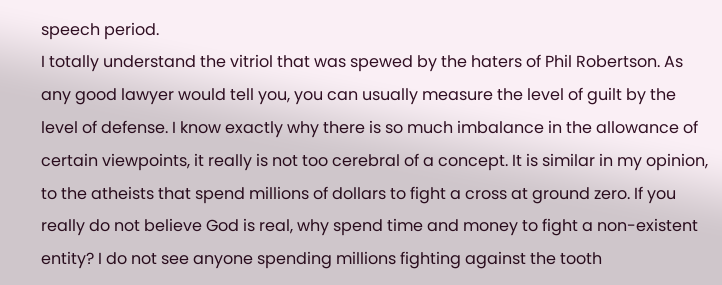speech period.
I totally understand the vitriol that was spewed by the haters of Phil Robertson. As any good lawyer would tell you, you can usually measure the level of guilt by the level of defense. I know exactly why there is so much imbalance in the allowance of certain viewpoints, it really is not too cerebral of a concept. It is similar in my opinion, to the atheists that spend millions of dollars to fight a cross at ground zero. If you really do not believe God is real, why spend time and money to fight a non-existent entity? I do not see anyone spending millions fighting against the tooth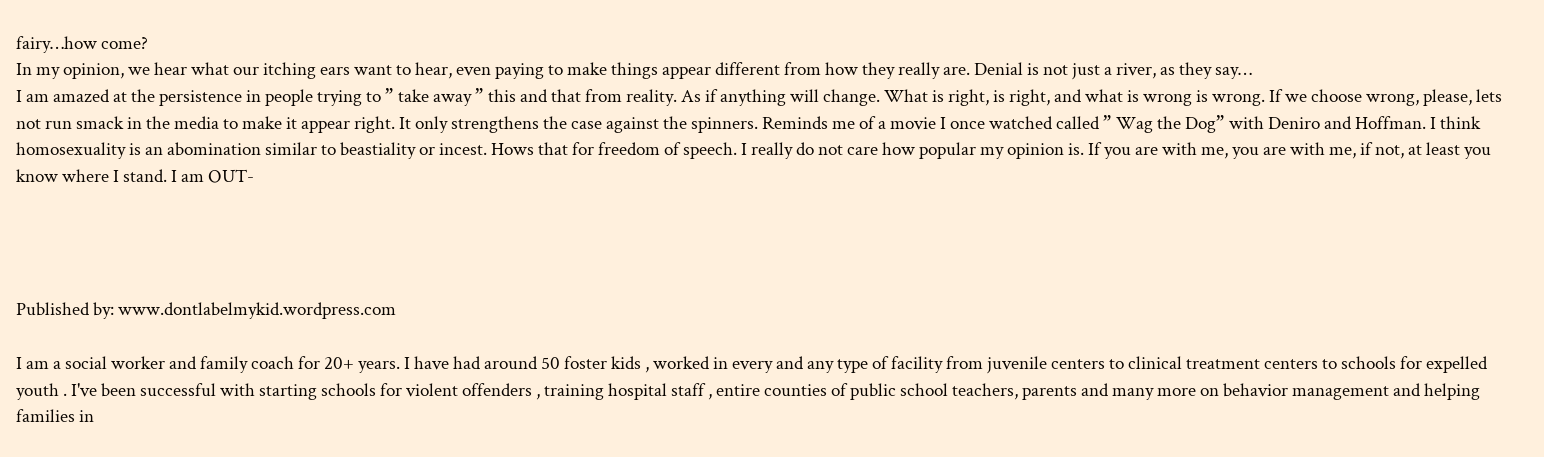fairy…how come?
In my opinion, we hear what our itching ears want to hear, even paying to make things appear different from how they really are. Denial is not just a river, as they say…
I am amazed at the persistence in people trying to ” take away ” this and that from reality. As if anything will change. What is right, is right, and what is wrong is wrong. If we choose wrong, please, lets not run smack in the media to make it appear right. It only strengthens the case against the spinners. Reminds me of a movie I once watched called ” Wag the Dog” with Deniro and Hoffman. I think homosexuality is an abomination similar to beastiality or incest. Hows that for freedom of speech. I really do not care how popular my opinion is. If you are with me, you are with me, if not, at least you know where I stand. I am OUT-




Published by: www.dontlabelmykid.wordpress.com

I am a social worker and family coach for 20+ years. I have had around 50 foster kids , worked in every and any type of facility from juvenile centers to clinical treatment centers to schools for expelled youth . I've been successful with starting schools for violent offenders , training hospital staff , entire counties of public school teachers, parents and many more on behavior management and helping families in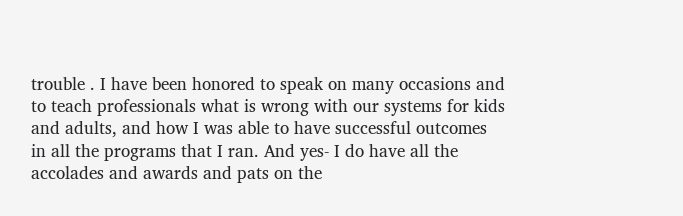trouble . I have been honored to speak on many occasions and to teach professionals what is wrong with our systems for kids and adults, and how I was able to have successful outcomes in all the programs that I ran. And yes- I do have all the accolades and awards and pats on the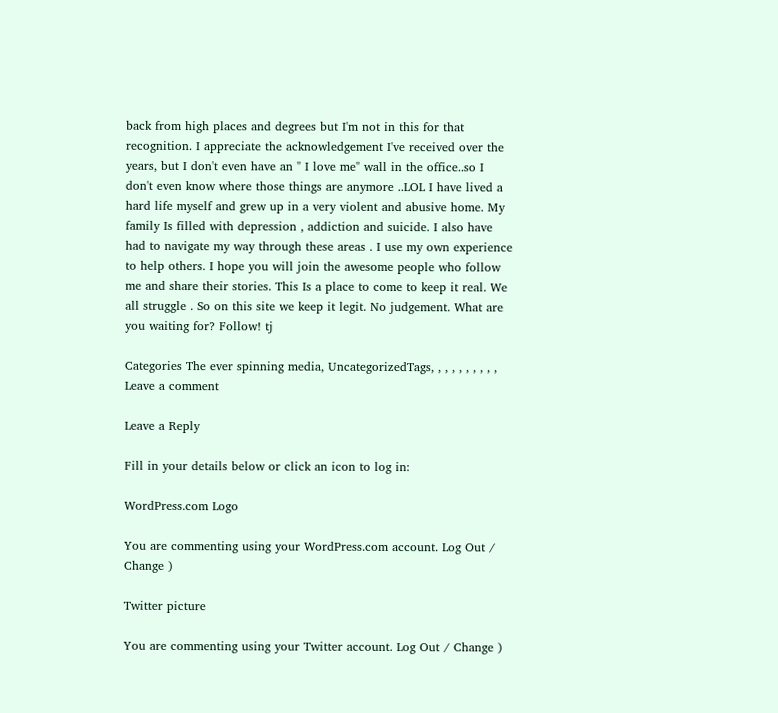back from high places and degrees but I'm not in this for that recognition. I appreciate the acknowledgement I've received over the years, but I don't even have an " I love me" wall in the office..so I don't even know where those things are anymore ..LOL I have lived a hard life myself and grew up in a very violent and abusive home. My family Is filled with depression , addiction and suicide. I also have had to navigate my way through these areas . I use my own experience to help others. I hope you will join the awesome people who follow me and share their stories. This Is a place to come to keep it real. We all struggle . So on this site we keep it legit. No judgement. What are you waiting for? Follow! tj

Categories The ever spinning media, UncategorizedTags, , , , , , , , , , Leave a comment

Leave a Reply

Fill in your details below or click an icon to log in:

WordPress.com Logo

You are commenting using your WordPress.com account. Log Out / Change )

Twitter picture

You are commenting using your Twitter account. Log Out / Change )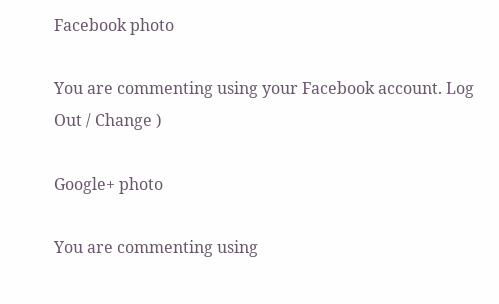Facebook photo

You are commenting using your Facebook account. Log Out / Change )

Google+ photo

You are commenting using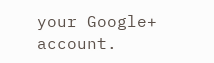your Google+ account.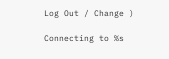Log Out / Change )

Connecting to %s